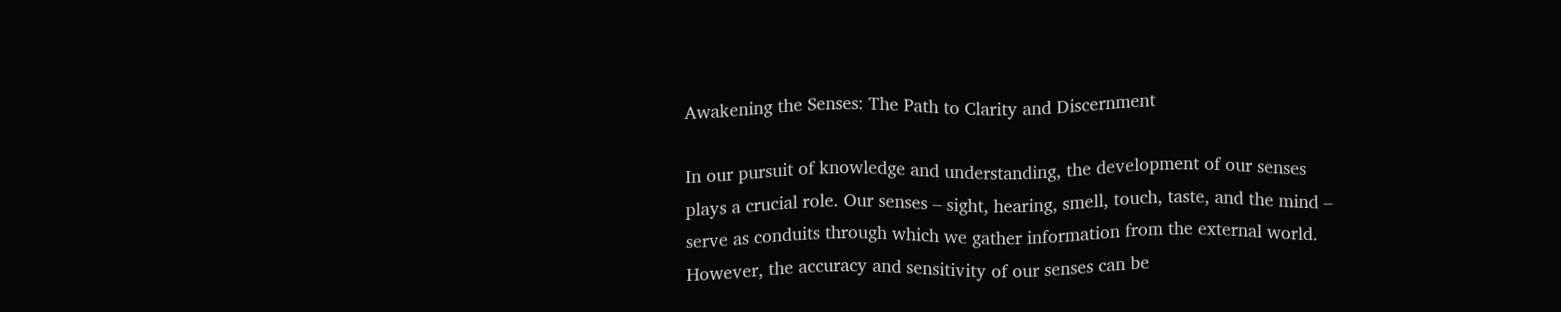Awakening the Senses: The Path to Clarity and Discernment

In our pursuit of knowledge and understanding, the development of our senses plays a crucial role. Our senses – sight, hearing, smell, touch, taste, and the mind – serve as conduits through which we gather information from the external world. However, the accuracy and sensitivity of our senses can be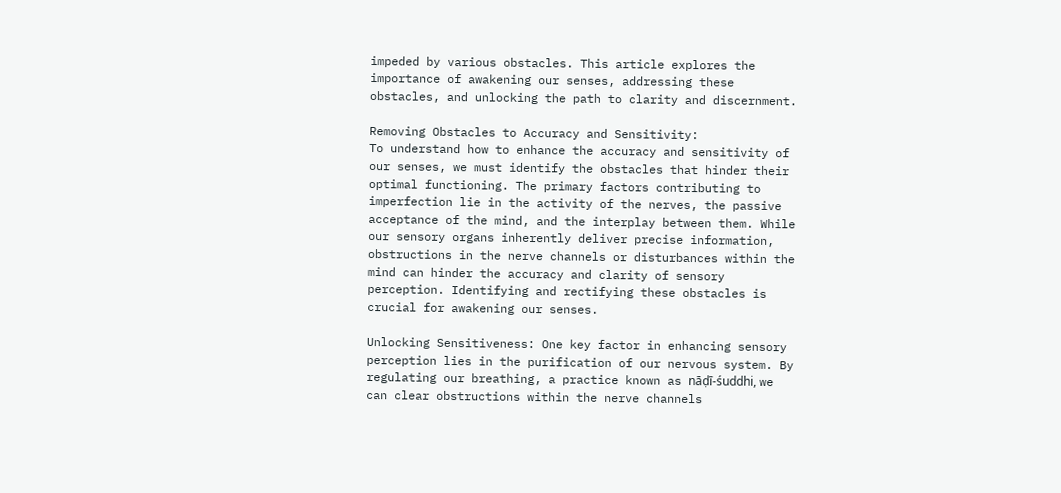impeded by various obstacles. This article explores the importance of awakening our senses, addressing these obstacles, and unlocking the path to clarity and discernment.

Removing Obstacles to Accuracy and Sensitivity:
To understand how to enhance the accuracy and sensitivity of our senses, we must identify the obstacles that hinder their optimal functioning. The primary factors contributing to imperfection lie in the activity of the nerves, the passive acceptance of the mind, and the interplay between them. While our sensory organs inherently deliver precise information, obstructions in the nerve channels or disturbances within the mind can hinder the accuracy and clarity of sensory perception. Identifying and rectifying these obstacles is crucial for awakening our senses.

Unlocking Sensitiveness: One key factor in enhancing sensory perception lies in the purification of our nervous system. By regulating our breathing, a practice known as nāḍī-śuddhi, we can clear obstructions within the nerve channels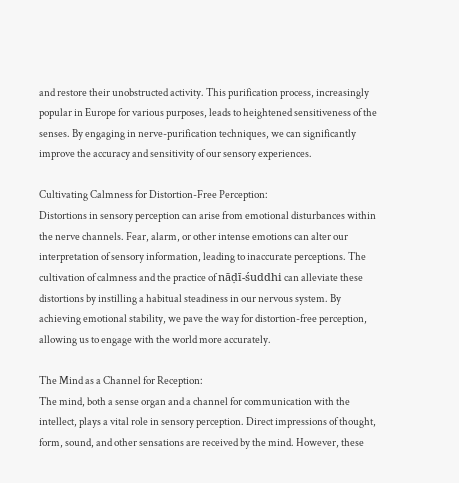and restore their unobstructed activity. This purification process, increasingly popular in Europe for various purposes, leads to heightened sensitiveness of the senses. By engaging in nerve-purification techniques, we can significantly improve the accuracy and sensitivity of our sensory experiences.

Cultivating Calmness for Distortion-Free Perception:
Distortions in sensory perception can arise from emotional disturbances within the nerve channels. Fear, alarm, or other intense emotions can alter our interpretation of sensory information, leading to inaccurate perceptions. The cultivation of calmness and the practice of nāḍī-śuddhi can alleviate these distortions by instilling a habitual steadiness in our nervous system. By achieving emotional stability, we pave the way for distortion-free perception, allowing us to engage with the world more accurately.

The Mind as a Channel for Reception:
The mind, both a sense organ and a channel for communication with the intellect, plays a vital role in sensory perception. Direct impressions of thought, form, sound, and other sensations are received by the mind. However, these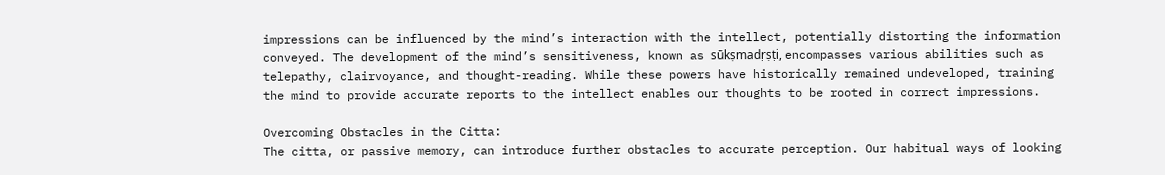impressions can be influenced by the mind’s interaction with the intellect, potentially distorting the information conveyed. The development of the mind’s sensitiveness, known as sūkṣmadṛṣṭi, encompasses various abilities such as telepathy, clairvoyance, and thought-reading. While these powers have historically remained undeveloped, training the mind to provide accurate reports to the intellect enables our thoughts to be rooted in correct impressions.

Overcoming Obstacles in the Citta:
The citta, or passive memory, can introduce further obstacles to accurate perception. Our habitual ways of looking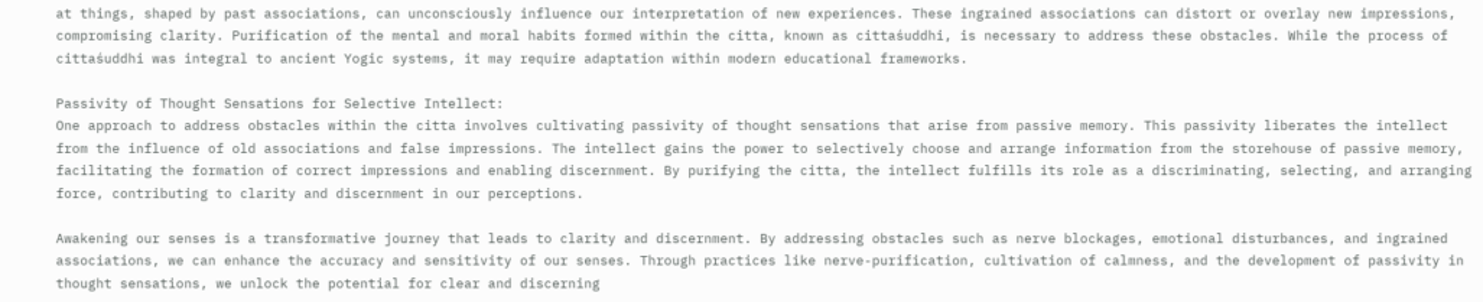at things, shaped by past associations, can unconsciously influence our interpretation of new experiences. These ingrained associations can distort or overlay new impressions, compromising clarity. Purification of the mental and moral habits formed within the citta, known as cittaśuddhi, is necessary to address these obstacles. While the process of cittaśuddhi was integral to ancient Yogic systems, it may require adaptation within modern educational frameworks.

Passivity of Thought Sensations for Selective Intellect:
One approach to address obstacles within the citta involves cultivating passivity of thought sensations that arise from passive memory. This passivity liberates the intellect from the influence of old associations and false impressions. The intellect gains the power to selectively choose and arrange information from the storehouse of passive memory, facilitating the formation of correct impressions and enabling discernment. By purifying the citta, the intellect fulfills its role as a discriminating, selecting, and arranging force, contributing to clarity and discernment in our perceptions.

Awakening our senses is a transformative journey that leads to clarity and discernment. By addressing obstacles such as nerve blockages, emotional disturbances, and ingrained associations, we can enhance the accuracy and sensitivity of our senses. Through practices like nerve-purification, cultivation of calmness, and the development of passivity in thought sensations, we unlock the potential for clear and discerning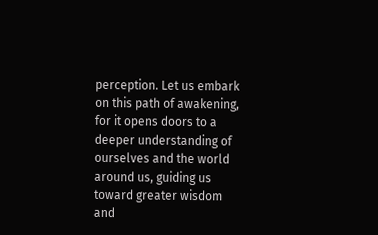perception. Let us embark on this path of awakening, for it opens doors to a deeper understanding of ourselves and the world around us, guiding us toward greater wisdom and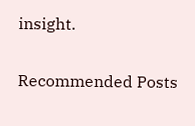insight.

Recommended Posts